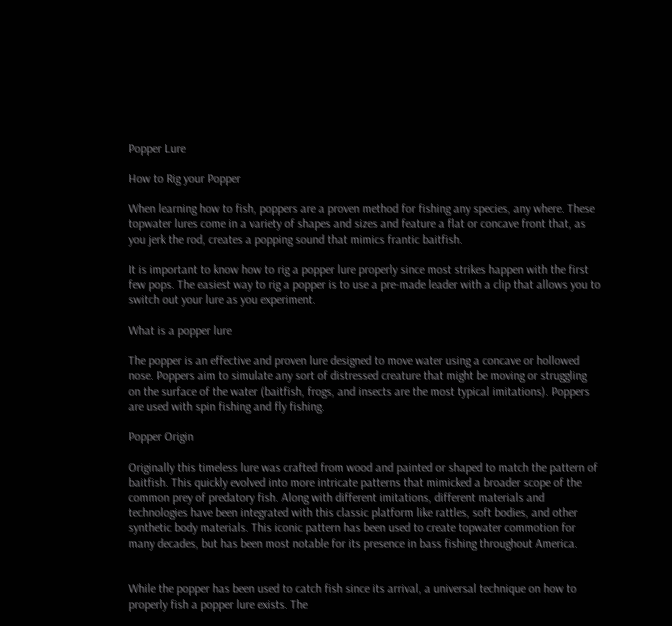Popper Lure

How to Rig your Popper

When learning how to fish, poppers are a proven method for fishing any species, any where. These topwater lures come in a variety of shapes and sizes and feature a flat or concave front that, as you jerk the rod, creates a popping sound that mimics frantic baitfish.

It is important to know how to rig a popper lure properly since most strikes happen with the first few pops. The easiest way to rig a popper is to use a pre-made leader with a clip that allows you to switch out your lure as you experiment.

What is a popper lure

The popper is an effective and proven lure designed to move water using a concave or hollowed nose. Poppers aim to simulate any sort of distressed creature that might be moving or struggling on the surface of the water (baitfish, frogs, and insects are the most typical imitations). Poppers are used with spin fishing and fly fishing.

Popper Origin

Originally this timeless lure was crafted from wood and painted or shaped to match the pattern of baitfish. This quickly evolved into more intricate patterns that mimicked a broader scope of the common prey of predatory fish. Along with different imitations, different materials and technologies have been integrated with this classic platform like rattles, soft bodies, and other synthetic body materials. This iconic pattern has been used to create topwater commotion for many decades, but has been most notable for its presence in bass fishing throughout America.


While the popper has been used to catch fish since its arrival, a universal technique on how to properly fish a popper lure exists. The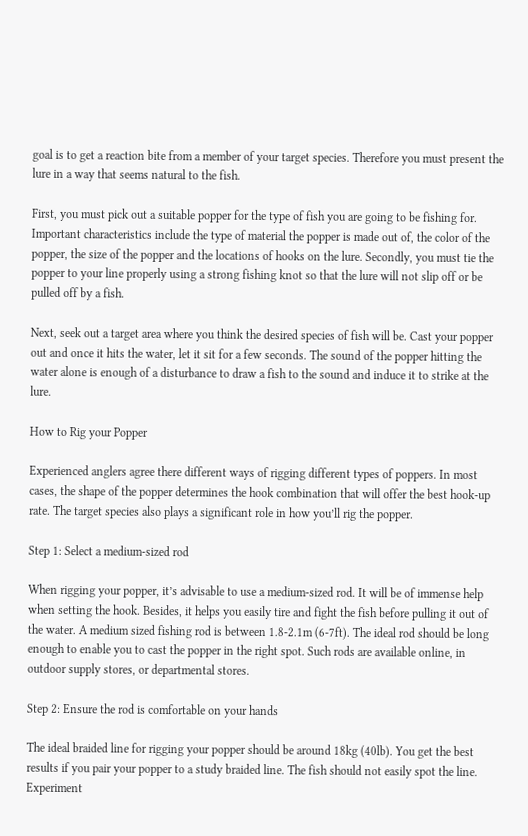goal is to get a reaction bite from a member of your target species. Therefore you must present the lure in a way that seems natural to the fish.

First, you must pick out a suitable popper for the type of fish you are going to be fishing for. Important characteristics include the type of material the popper is made out of, the color of the popper, the size of the popper and the locations of hooks on the lure. Secondly, you must tie the popper to your line properly using a strong fishing knot so that the lure will not slip off or be pulled off by a fish.

Next, seek out a target area where you think the desired species of fish will be. Cast your popper out and once it hits the water, let it sit for a few seconds. The sound of the popper hitting the water alone is enough of a disturbance to draw a fish to the sound and induce it to strike at the lure.

How to Rig your Popper

Experienced anglers agree there different ways of rigging different types of poppers. In most cases, the shape of the popper determines the hook combination that will offer the best hook-up rate. The target species also plays a significant role in how you’ll rig the popper.

Step 1: Select a medium-sized rod

When rigging your popper, it’s advisable to use a medium-sized rod. It will be of immense help when setting the hook. Besides, it helps you easily tire and fight the fish before pulling it out of the water. A medium sized fishing rod is between 1.8-2.1m (6-7ft). The ideal rod should be long enough to enable you to cast the popper in the right spot. Such rods are available online, in outdoor supply stores, or departmental stores.

Step 2: Ensure the rod is comfortable on your hands

The ideal braided line for rigging your popper should be around 18kg (40lb). You get the best results if you pair your popper to a study braided line. The fish should not easily spot the line. Experiment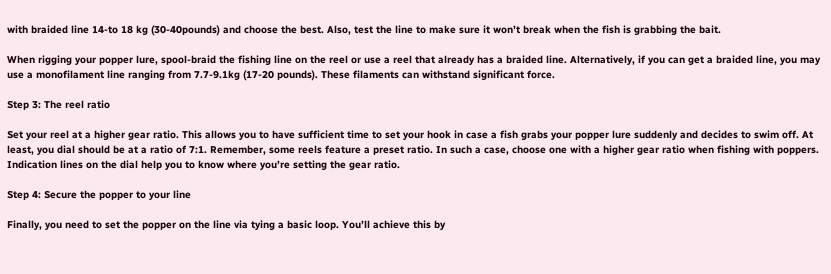with braided line 14-to 18 kg (30-40pounds) and choose the best. Also, test the line to make sure it won’t break when the fish is grabbing the bait.

When rigging your popper lure, spool-braid the fishing line on the reel or use a reel that already has a braided line. Alternatively, if you can get a braided line, you may use a monofilament line ranging from 7.7-9.1kg (17-20 pounds). These filaments can withstand significant force.

Step 3: The reel ratio

Set your reel at a higher gear ratio. This allows you to have sufficient time to set your hook in case a fish grabs your popper lure suddenly and decides to swim off. At least, you dial should be at a ratio of 7:1. Remember, some reels feature a preset ratio. In such a case, choose one with a higher gear ratio when fishing with poppers. Indication lines on the dial help you to know where you’re setting the gear ratio.

Step 4: Secure the popper to your line

Finally, you need to set the popper on the line via tying a basic loop. You’ll achieve this by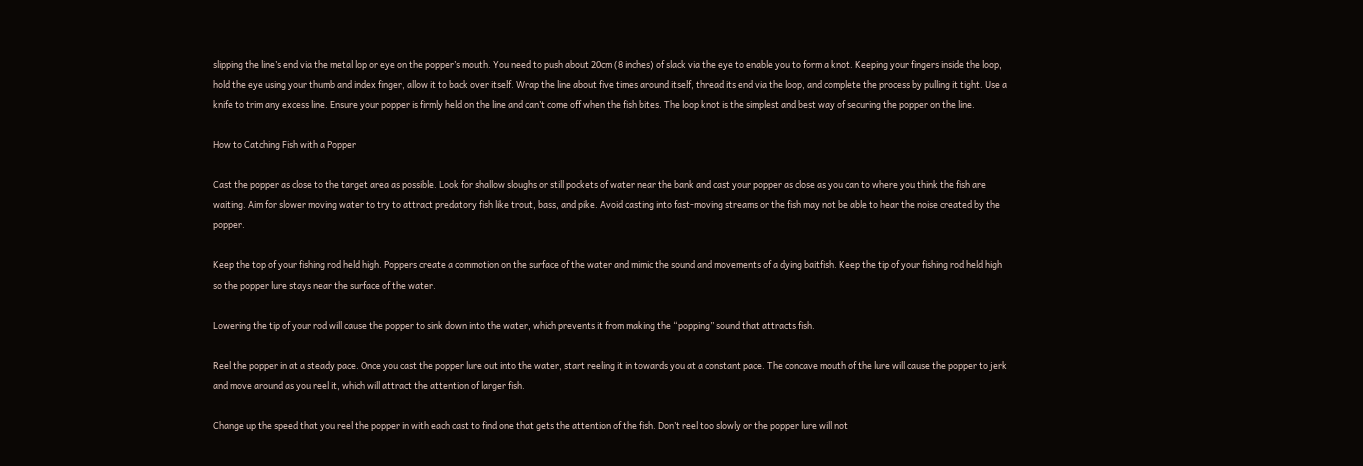slipping the line’s end via the metal lop or eye on the popper’s mouth. You need to push about 20cm (8 inches) of slack via the eye to enable you to form a knot. Keeping your fingers inside the loop, hold the eye using your thumb and index finger, allow it to back over itself. Wrap the line about five times around itself, thread its end via the loop, and complete the process by pulling it tight. Use a knife to trim any excess line. Ensure your popper is firmly held on the line and can’t come off when the fish bites. The loop knot is the simplest and best way of securing the popper on the line.

How to Catching Fish with a Popper

Cast the popper as close to the target area as possible. Look for shallow sloughs or still pockets of water near the bank and cast your popper as close as you can to where you think the fish are waiting. Aim for slower moving water to try to attract predatory fish like trout, bass, and pike. Avoid casting into fast-moving streams or the fish may not be able to hear the noise created by the popper.

Keep the top of your fishing rod held high. Poppers create a commotion on the surface of the water and mimic the sound and movements of a dying baitfish. Keep the tip of your fishing rod held high so the popper lure stays near the surface of the water.

Lowering the tip of your rod will cause the popper to sink down into the water, which prevents it from making the “popping” sound that attracts fish.

Reel the popper in at a steady pace. Once you cast the popper lure out into the water, start reeling it in towards you at a constant pace. The concave mouth of the lure will cause the popper to jerk and move around as you reel it, which will attract the attention of larger fish.

Change up the speed that you reel the popper in with each cast to find one that gets the attention of the fish. Don’t reel too slowly or the popper lure will not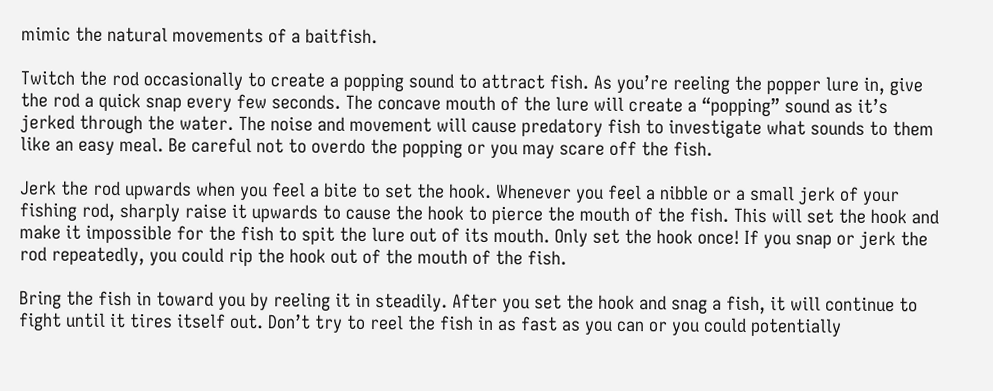mimic the natural movements of a baitfish.

Twitch the rod occasionally to create a popping sound to attract fish. As you’re reeling the popper lure in, give the rod a quick snap every few seconds. The concave mouth of the lure will create a “popping” sound as it’s jerked through the water. The noise and movement will cause predatory fish to investigate what sounds to them like an easy meal. Be careful not to overdo the popping or you may scare off the fish.

Jerk the rod upwards when you feel a bite to set the hook. Whenever you feel a nibble or a small jerk of your fishing rod, sharply raise it upwards to cause the hook to pierce the mouth of the fish. This will set the hook and make it impossible for the fish to spit the lure out of its mouth. Only set the hook once! If you snap or jerk the rod repeatedly, you could rip the hook out of the mouth of the fish.

Bring the fish in toward you by reeling it in steadily. After you set the hook and snag a fish, it will continue to fight until it tires itself out. Don’t try to reel the fish in as fast as you can or you could potentially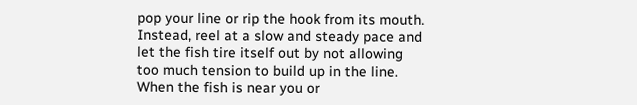pop your line or rip the hook from its mouth. Instead, reel at a slow and steady pace and let the fish tire itself out by not allowing too much tension to build up in the line. When the fish is near you or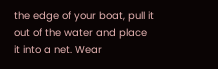the edge of your boat, pull it out of the water and place it into a net. Wear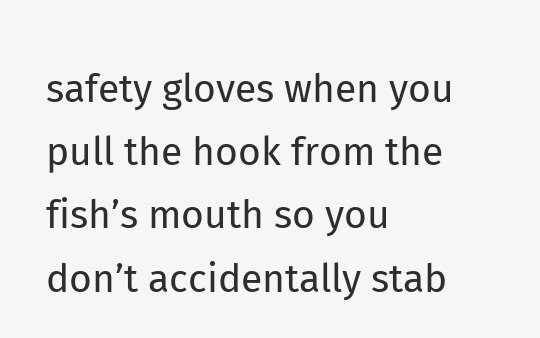safety gloves when you pull the hook from the fish’s mouth so you don’t accidentally stab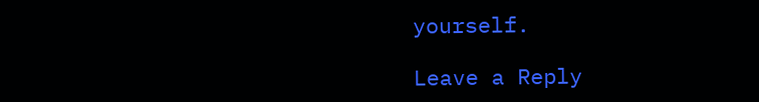yourself.

Leave a Reply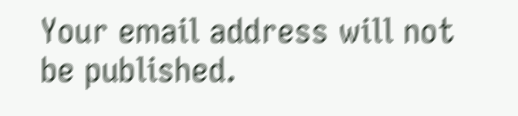Your email address will not be published.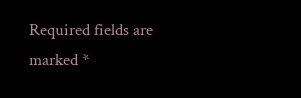Required fields are marked *